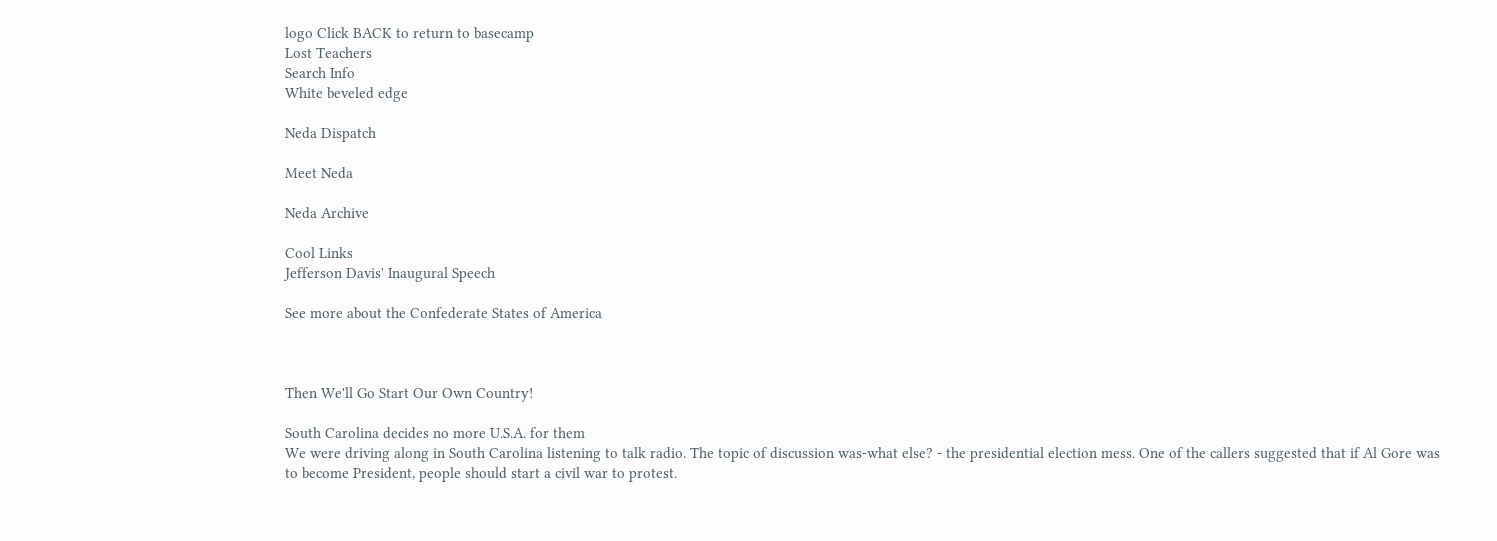logo Click BACK to return to basecamp
Lost Teachers
Search Info
White beveled edge

Neda Dispatch

Meet Neda

Neda Archive

Cool Links
Jefferson Davis' Inaugural Speech

See more about the Confederate States of America



Then We'll Go Start Our Own Country!

South Carolina decides no more U.S.A. for them
We were driving along in South Carolina listening to talk radio. The topic of discussion was-what else? - the presidential election mess. One of the callers suggested that if Al Gore was to become President, people should start a civil war to protest.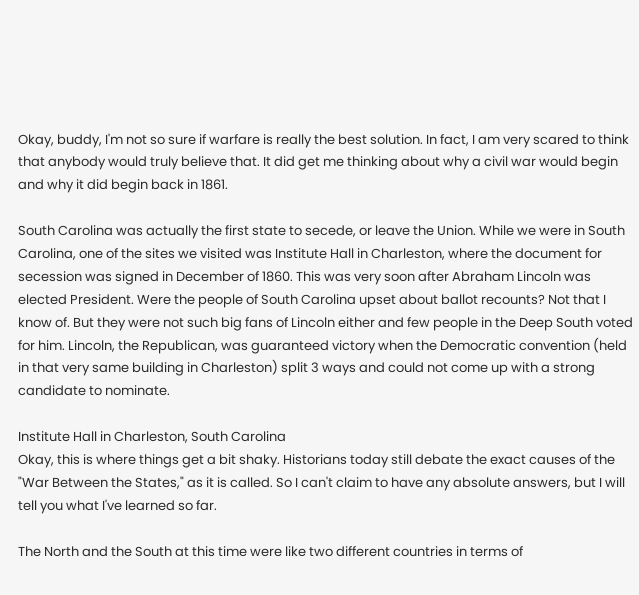Okay, buddy, I'm not so sure if warfare is really the best solution. In fact, I am very scared to think that anybody would truly believe that. It did get me thinking about why a civil war would begin and why it did begin back in 1861.

South Carolina was actually the first state to secede, or leave the Union. While we were in South Carolina, one of the sites we visited was Institute Hall in Charleston, where the document for secession was signed in December of 1860. This was very soon after Abraham Lincoln was elected President. Were the people of South Carolina upset about ballot recounts? Not that I know of. But they were not such big fans of Lincoln either and few people in the Deep South voted for him. Lincoln, the Republican, was guaranteed victory when the Democratic convention (held in that very same building in Charleston) split 3 ways and could not come up with a strong candidate to nominate.

Institute Hall in Charleston, South Carolina
Okay, this is where things get a bit shaky. Historians today still debate the exact causes of the "War Between the States," as it is called. So I can't claim to have any absolute answers, but I will tell you what I've learned so far.

The North and the South at this time were like two different countries in terms of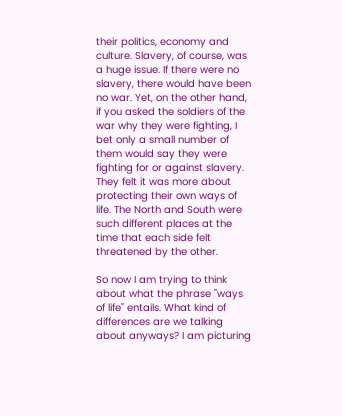their politics, economy and culture. Slavery, of course, was a huge issue. If there were no slavery, there would have been no war. Yet, on the other hand, if you asked the soldiers of the war why they were fighting, I bet only a small number of them would say they were fighting for or against slavery. They felt it was more about protecting their own ways of life. The North and South were such different places at the time that each side felt threatened by the other.

So now I am trying to think about what the phrase "ways of life" entails. What kind of differences are we talking about anyways? I am picturing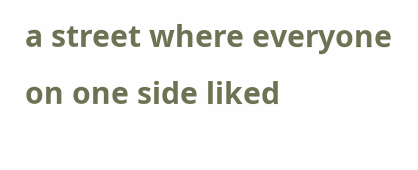a street where everyone on one side liked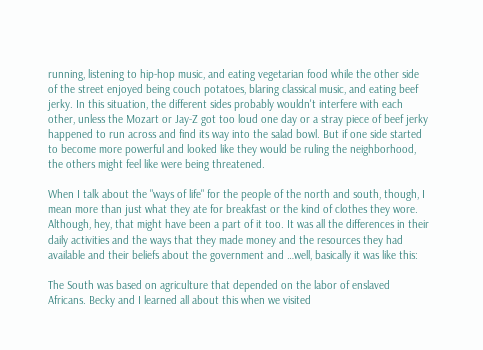running, listening to hip-hop music, and eating vegetarian food while the other side of the street enjoyed being couch potatoes, blaring classical music, and eating beef jerky. In this situation, the different sides probably wouldn't interfere with each other, unless the Mozart or Jay-Z got too loud one day or a stray piece of beef jerky happened to run across and find its way into the salad bowl. But if one side started to become more powerful and looked like they would be ruling the neighborhood, the others might feel like were being threatened.

When I talk about the "ways of life" for the people of the north and south, though, I mean more than just what they ate for breakfast or the kind of clothes they wore. Although, hey, that might have been a part of it too. It was all the differences in their daily activities and the ways that they made money and the resources they had available and their beliefs about the government and …well, basically it was like this:

The South was based on agriculture that depended on the labor of enslaved Africans. Becky and I learned all about this when we visited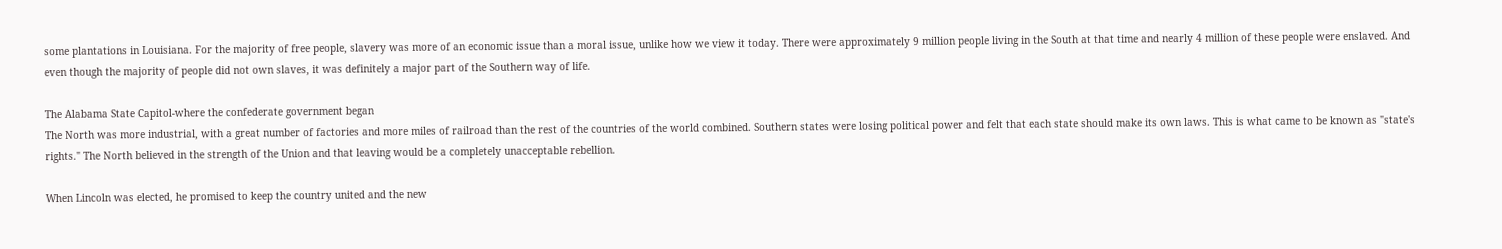some plantations in Louisiana. For the majority of free people, slavery was more of an economic issue than a moral issue, unlike how we view it today. There were approximately 9 million people living in the South at that time and nearly 4 million of these people were enslaved. And even though the majority of people did not own slaves, it was definitely a major part of the Southern way of life.

The Alabama State Capitol-where the confederate government began
The North was more industrial, with a great number of factories and more miles of railroad than the rest of the countries of the world combined. Southern states were losing political power and felt that each state should make its own laws. This is what came to be known as "state's rights." The North believed in the strength of the Union and that leaving would be a completely unacceptable rebellion.

When Lincoln was elected, he promised to keep the country united and the new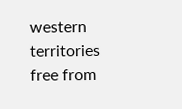western territories free from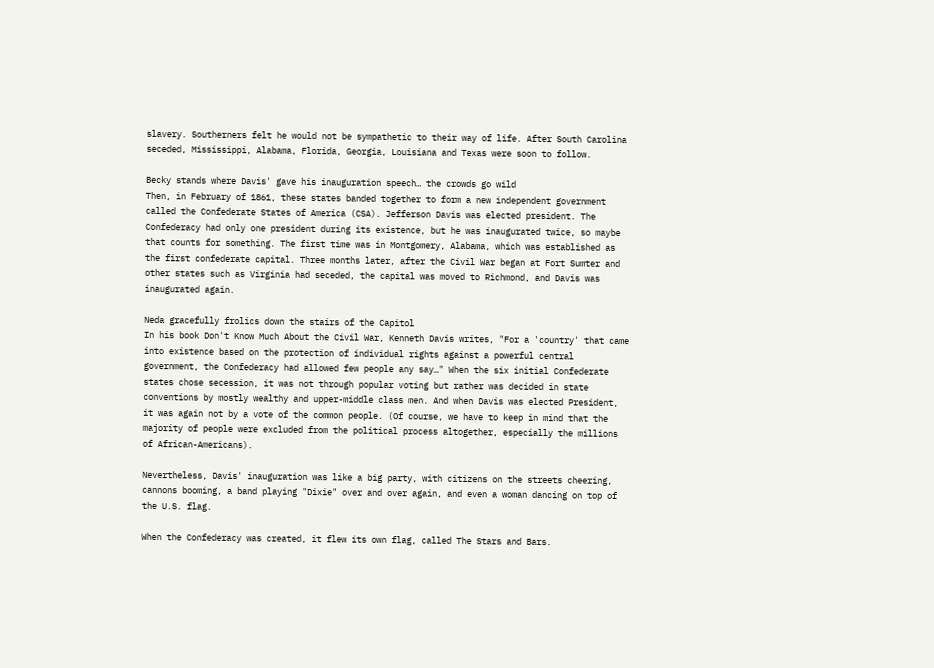slavery. Southerners felt he would not be sympathetic to their way of life. After South Carolina seceded, Mississippi, Alabama, Florida, Georgia, Louisiana and Texas were soon to follow.

Becky stands where Davis' gave his inauguration speech… the crowds go wild
Then, in February of 1861, these states banded together to form a new independent government called the Confederate States of America (CSA). Jefferson Davis was elected president. The Confederacy had only one president during its existence, but he was inaugurated twice, so maybe that counts for something. The first time was in Montgomery, Alabama, which was established as the first confederate capital. Three months later, after the Civil War began at Fort Sumter and other states such as Virginia had seceded, the capital was moved to Richmond, and Davis was inaugurated again.

Neda gracefully frolics down the stairs of the Capitol
In his book Don't Know Much About the Civil War, Kenneth Davis writes, "For a 'country' that came into existence based on the protection of individual rights against a powerful central government, the Confederacy had allowed few people any say…" When the six initial Confederate states chose secession, it was not through popular voting but rather was decided in state conventions by mostly wealthy and upper-middle class men. And when Davis was elected President, it was again not by a vote of the common people. (Of course, we have to keep in mind that the majority of people were excluded from the political process altogether, especially the millions of African-Americans).

Nevertheless, Davis' inauguration was like a big party, with citizens on the streets cheering, cannons booming, a band playing "Dixie" over and over again, and even a woman dancing on top of the U.S. flag.

When the Confederacy was created, it flew its own flag, called The Stars and Bars.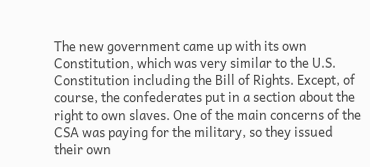The new government came up with its own Constitution, which was very similar to the U.S. Constitution including the Bill of Rights. Except, of course, the confederates put in a section about the right to own slaves. One of the main concerns of the CSA was paying for the military, so they issued their own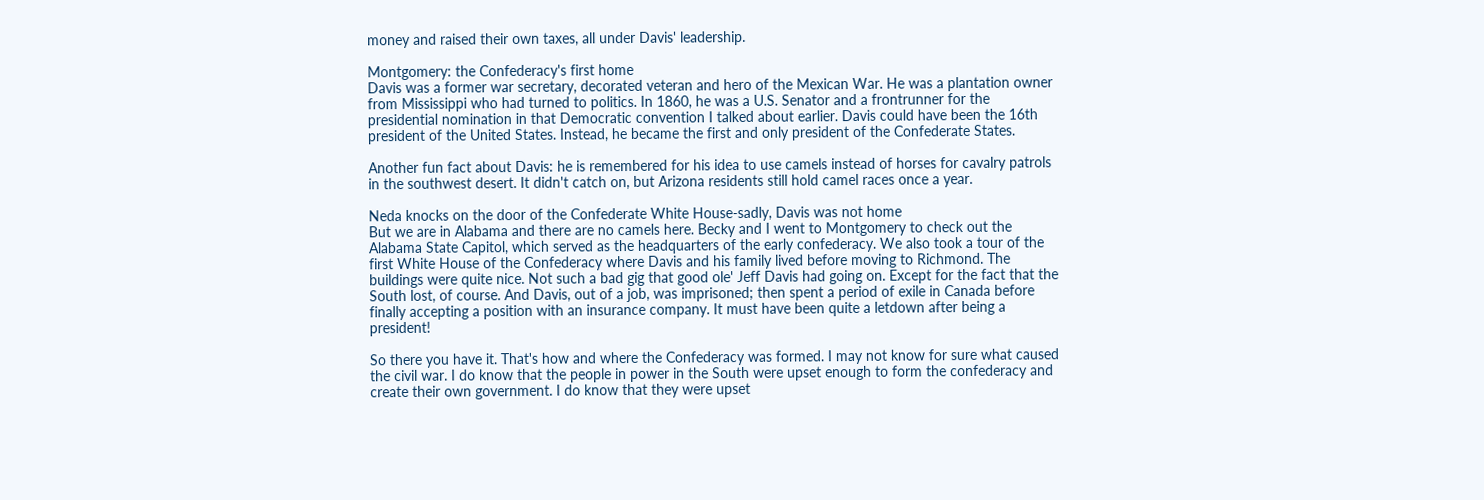money and raised their own taxes, all under Davis' leadership.

Montgomery: the Confederacy's first home
Davis was a former war secretary, decorated veteran and hero of the Mexican War. He was a plantation owner from Mississippi who had turned to politics. In 1860, he was a U.S. Senator and a frontrunner for the presidential nomination in that Democratic convention I talked about earlier. Davis could have been the 16th president of the United States. Instead, he became the first and only president of the Confederate States.

Another fun fact about Davis: he is remembered for his idea to use camels instead of horses for cavalry patrols in the southwest desert. It didn't catch on, but Arizona residents still hold camel races once a year.

Neda knocks on the door of the Confederate White House-sadly, Davis was not home
But we are in Alabama and there are no camels here. Becky and I went to Montgomery to check out the Alabama State Capitol, which served as the headquarters of the early confederacy. We also took a tour of the first White House of the Confederacy where Davis and his family lived before moving to Richmond. The buildings were quite nice. Not such a bad gig that good ole' Jeff Davis had going on. Except for the fact that the South lost, of course. And Davis, out of a job, was imprisoned; then spent a period of exile in Canada before finally accepting a position with an insurance company. It must have been quite a letdown after being a president!

So there you have it. That's how and where the Confederacy was formed. I may not know for sure what caused the civil war. I do know that the people in power in the South were upset enough to form the confederacy and create their own government. I do know that they were upset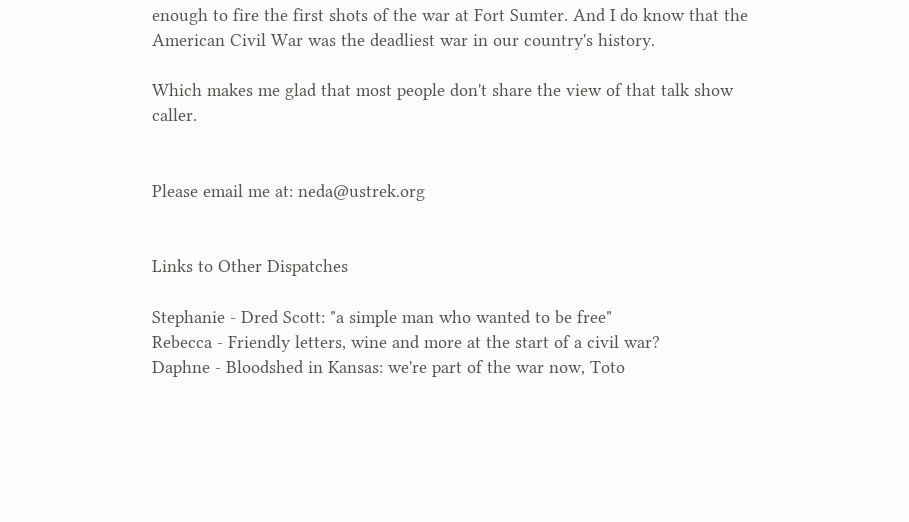enough to fire the first shots of the war at Fort Sumter. And I do know that the American Civil War was the deadliest war in our country's history.

Which makes me glad that most people don't share the view of that talk show caller.


Please email me at: neda@ustrek.org


Links to Other Dispatches

Stephanie - Dred Scott: "a simple man who wanted to be free"
Rebecca - Friendly letters, wine and more at the start of a civil war?
Daphne - Bloodshed in Kansas: we're part of the war now, Toto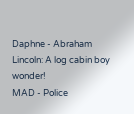Daphne - Abraham Lincoln: A log cabin boy wonder!
MAD - Police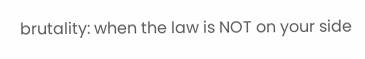brutality: when the law is NOT on your side